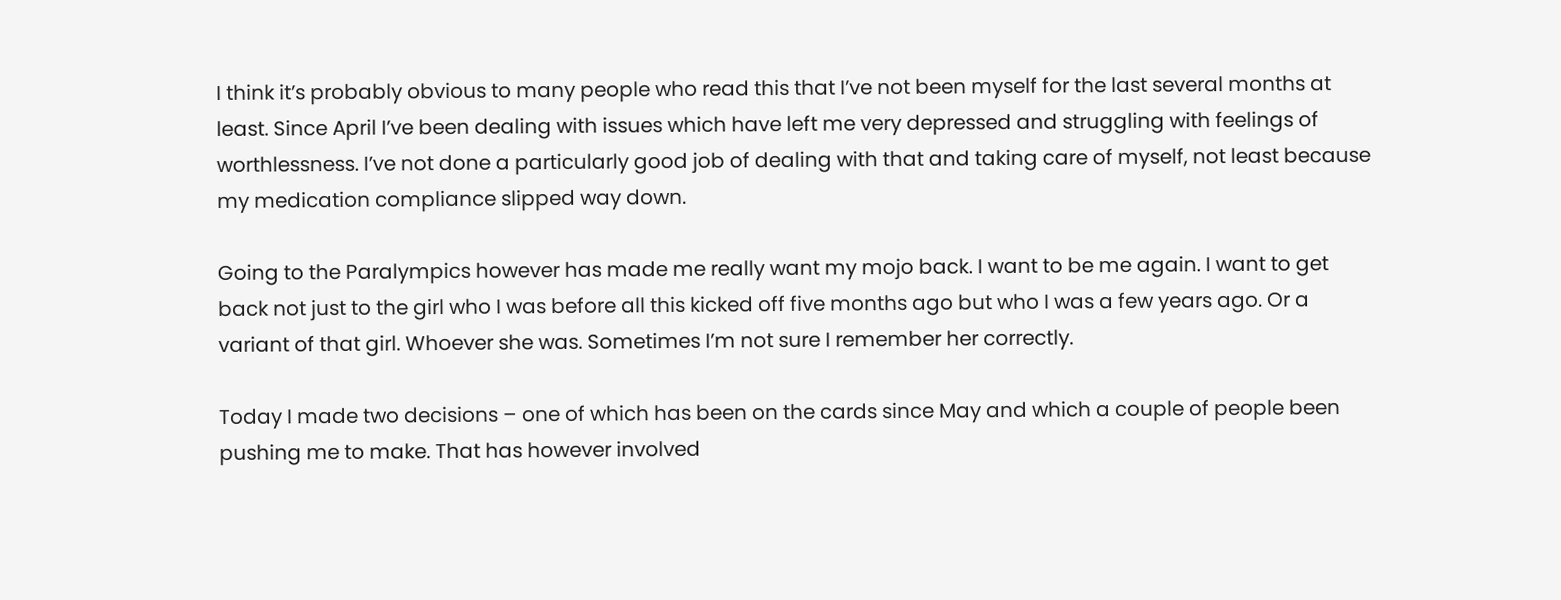I think it’s probably obvious to many people who read this that I’ve not been myself for the last several months at least. Since April I’ve been dealing with issues which have left me very depressed and struggling with feelings of worthlessness. I’ve not done a particularly good job of dealing with that and taking care of myself, not least because my medication compliance slipped way down.

Going to the Paralympics however has made me really want my mojo back. I want to be me again. I want to get back not just to the girl who I was before all this kicked off five months ago but who I was a few years ago. Or a variant of that girl. Whoever she was. Sometimes I’m not sure I remember her correctly.

Today I made two decisions – one of which has been on the cards since May and which a couple of people been pushing me to make. That has however involved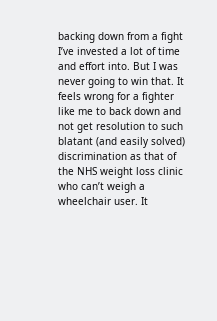backing down from a fight I’ve invested a lot of time and effort into. But I was never going to win that. It feels wrong for a fighter like me to back down and not get resolution to such blatant (and easily solved) discrimination as that of the NHS weight loss clinic who can’t weigh a wheelchair user. It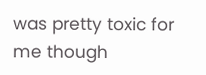was pretty toxic for me though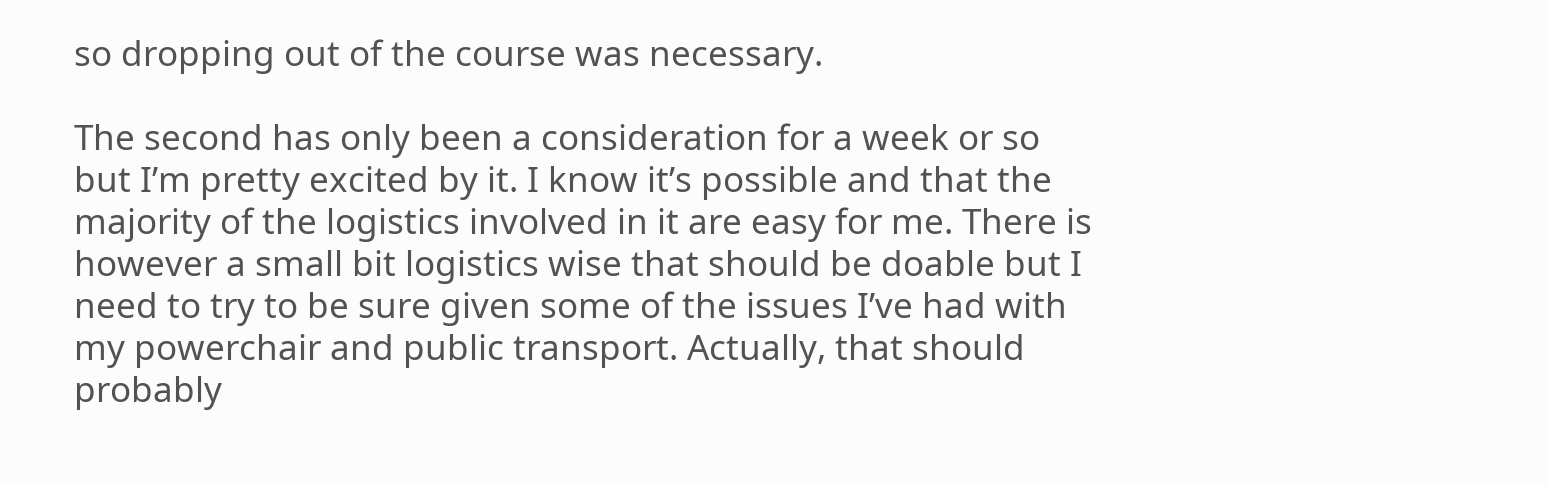so dropping out of the course was necessary.

The second has only been a consideration for a week or so but I’m pretty excited by it. I know it’s possible and that the majority of the logistics involved in it are easy for me. There is however a small bit logistics wise that should be doable but I need to try to be sure given some of the issues I’ve had with my powerchair and public transport. Actually, that should probably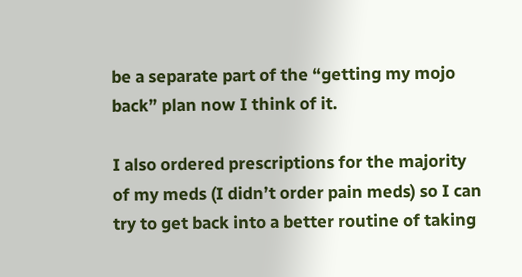be a separate part of the “getting my mojo back” plan now I think of it.

I also ordered prescriptions for the majority of my meds (I didn’t order pain meds) so I can try to get back into a better routine of taking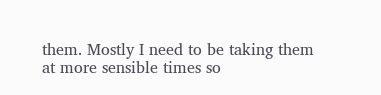them. Mostly I need to be taking them at more sensible times so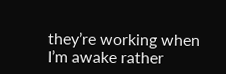they’re working when I’m awake rather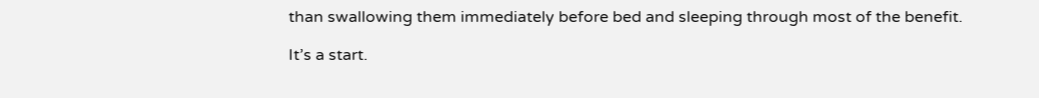than swallowing them immediately before bed and sleeping through most of the benefit.

It’s a start.